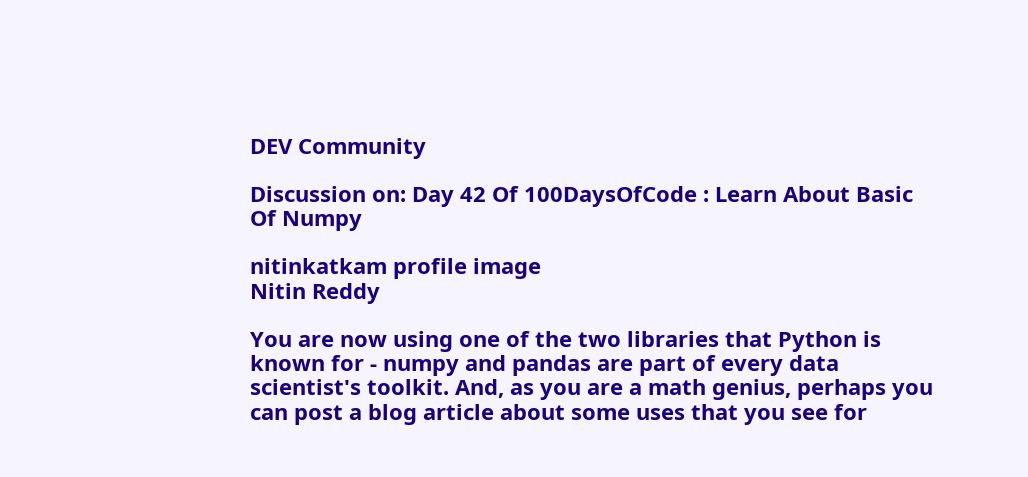DEV Community

Discussion on: Day 42 Of 100DaysOfCode : Learn About Basic Of Numpy

nitinkatkam profile image
Nitin Reddy

You are now using one of the two libraries that Python is known for - numpy and pandas are part of every data scientist's toolkit. And, as you are a math genius, perhaps you can post a blog article about some uses that you see for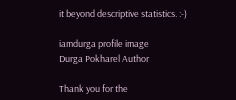it beyond descriptive statistics. :-)

iamdurga profile image
Durga Pokharel Author

Thank you for the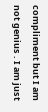compliment but I am not genius . I am just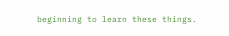beginning to learn these things.